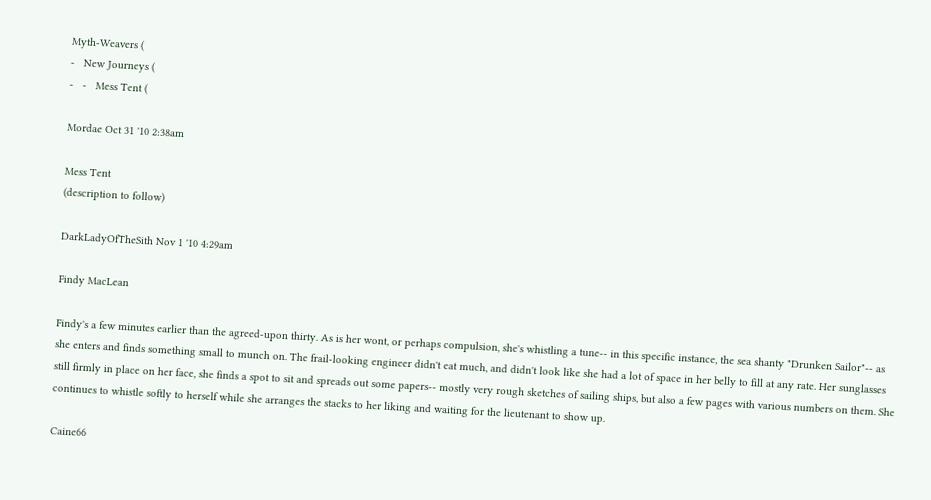Myth-Weavers (
-   New Journeys (
-   -   Mess Tent (

Mordae Oct 31 '10 2:38am

Mess Tent
(description to follow)

DarkLadyOfTheSith Nov 1 '10 4:29am

Findy MacLean

Findy's a few minutes earlier than the agreed-upon thirty. As is her wont, or perhaps compulsion, she's whistling a tune-- in this specific instance, the sea shanty "Drunken Sailor"-- as she enters and finds something small to munch on. The frail-looking engineer didn't eat much, and didn't look like she had a lot of space in her belly to fill at any rate. Her sunglasses still firmly in place on her face, she finds a spot to sit and spreads out some papers-- mostly very rough sketches of sailing ships, but also a few pages with various numbers on them. She continues to whistle softly to herself while she arranges the stacks to her liking and waiting for the lieutenant to show up.

Caine66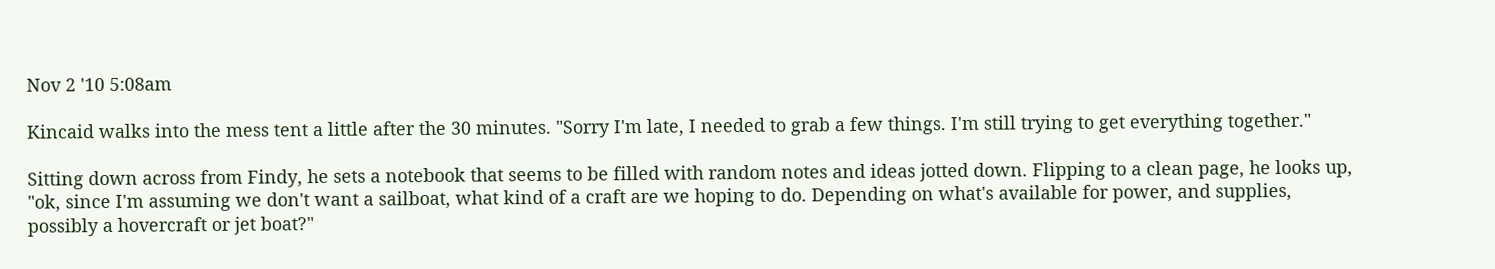Nov 2 '10 5:08am

Kincaid walks into the mess tent a little after the 30 minutes. "Sorry I'm late, I needed to grab a few things. I'm still trying to get everything together."

Sitting down across from Findy, he sets a notebook that seems to be filled with random notes and ideas jotted down. Flipping to a clean page, he looks up, "ok, since I'm assuming we don't want a sailboat, what kind of a craft are we hoping to do. Depending on what's available for power, and supplies, possibly a hovercraft or jet boat?"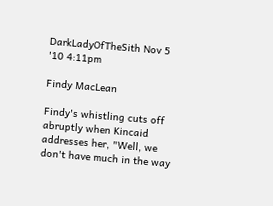DarkLadyOfTheSith Nov 5 '10 4:11pm

Findy MacLean

Findy's whistling cuts off abruptly when Kincaid addresses her, "Well, we don't have much in the way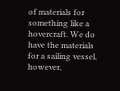of materials for something like a hovercraft. We do have the materials for a sailing vessel, however,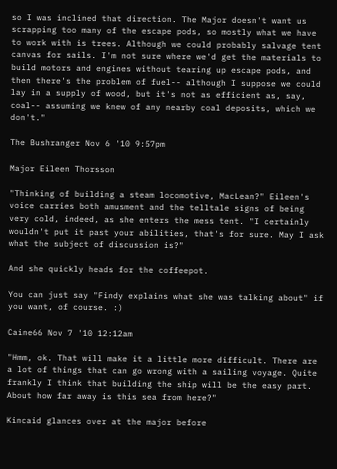so I was inclined that direction. The Major doesn't want us scrapping too many of the escape pods, so mostly what we have to work with is trees. Although we could probably salvage tent canvas for sails. I'm not sure where we'd get the materials to build motors and engines without tearing up escape pods, and then there's the problem of fuel-- although I suppose we could lay in a supply of wood, but it's not as efficient as, say, coal-- assuming we knew of any nearby coal deposits, which we don't."

The Bushranger Nov 6 '10 9:57pm

Major Eileen Thorsson

"Thinking of building a steam locomotive, MacLean?" Eileen's voice carries both amusment and the telltale signs of being very cold, indeed, as she enters the mess tent. "I certainly wouldn't put it past your abilities, that's for sure. May I ask what the subject of discussion is?"

And she quickly heads for the coffeepot.

You can just say "Findy explains what she was talking about" if you want, of course. :)

Caine66 Nov 7 '10 12:12am

"Hmm, ok. That will make it a little more difficult. There are a lot of things that can go wrong with a sailing voyage. Quite frankly I think that building the ship will be the easy part. About how far away is this sea from here?"

Kincaid glances over at the major before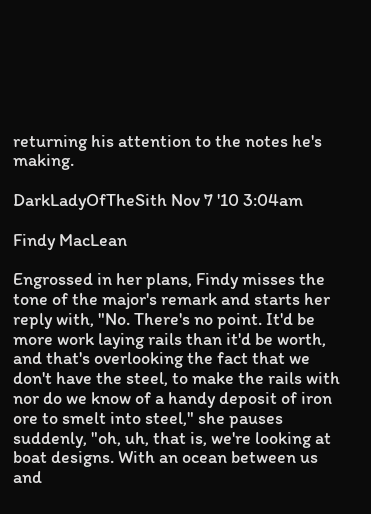returning his attention to the notes he's making.

DarkLadyOfTheSith Nov 7 '10 3:04am

Findy MacLean

Engrossed in her plans, Findy misses the tone of the major's remark and starts her reply with, "No. There's no point. It'd be more work laying rails than it'd be worth, and that's overlooking the fact that we don't have the steel, to make the rails with nor do we know of a handy deposit of iron ore to smelt into steel," she pauses suddenly, "oh, uh, that is, we're looking at boat designs. With an ocean between us and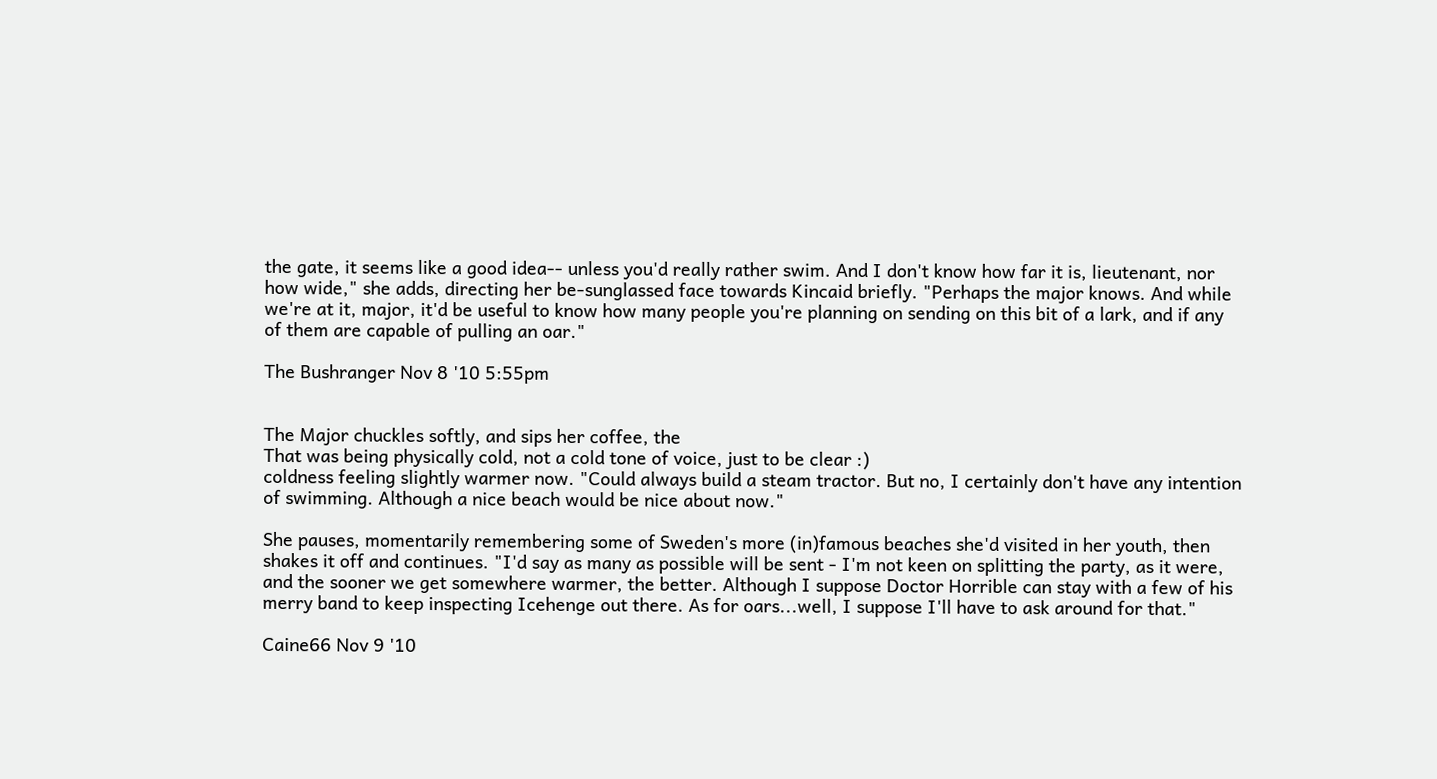the gate, it seems like a good idea-- unless you'd really rather swim. And I don't know how far it is, lieutenant, nor how wide," she adds, directing her be-sunglassed face towards Kincaid briefly. "Perhaps the major knows. And while we're at it, major, it'd be useful to know how many people you're planning on sending on this bit of a lark, and if any of them are capable of pulling an oar."

The Bushranger Nov 8 '10 5:55pm


The Major chuckles softly, and sips her coffee, the
That was being physically cold, not a cold tone of voice, just to be clear :)
coldness feeling slightly warmer now. "Could always build a steam tractor. But no, I certainly don't have any intention of swimming. Although a nice beach would be nice about now."

She pauses, momentarily remembering some of Sweden's more (in)famous beaches she'd visited in her youth, then shakes it off and continues. "I'd say as many as possible will be sent - I'm not keen on splitting the party, as it were, and the sooner we get somewhere warmer, the better. Although I suppose Doctor Horrible can stay with a few of his merry band to keep inspecting Icehenge out there. As for oars...well, I suppose I'll have to ask around for that."

Caine66 Nov 9 '10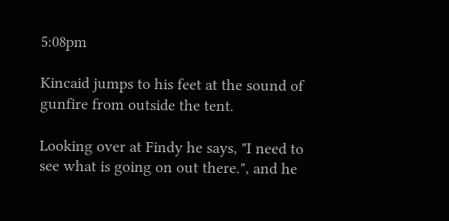5:08pm

Kincaid jumps to his feet at the sound of gunfire from outside the tent.

Looking over at Findy he says, "I need to see what is going on out there.", and he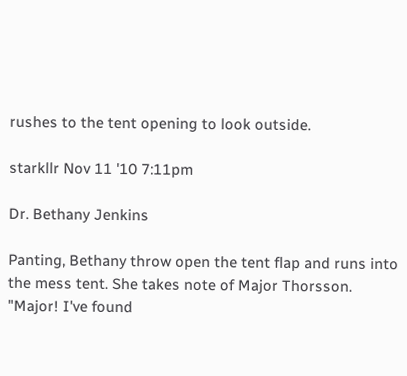rushes to the tent opening to look outside.

starkllr Nov 11 '10 7:11pm

Dr. Bethany Jenkins

Panting, Bethany throw open the tent flap and runs into the mess tent. She takes note of Major Thorsson. "Major! I've found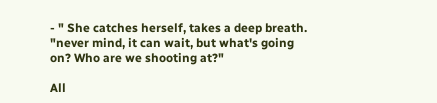- " She catches herself, takes a deep breath. "never mind, it can wait, but what's going on? Who are we shooting at?"

All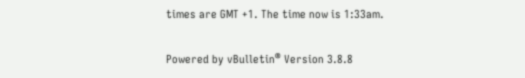times are GMT +1. The time now is 1:33am.

Powered by vBulletin® Version 3.8.8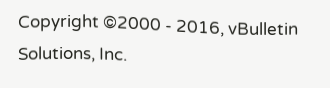Copyright ©2000 - 2016, vBulletin Solutions, Inc.